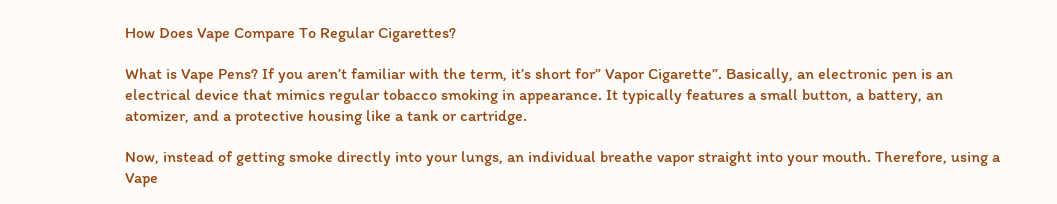How Does Vape Compare To Regular Cigarettes?

What is Vape Pens? If you aren’t familiar with the term, it’s short for” Vapor Cigarette”. Basically, an electronic pen is an electrical device that mimics regular tobacco smoking in appearance. It typically features a small button, a battery, an atomizer, and a protective housing like a tank or cartridge.

Now, instead of getting smoke directly into your lungs, an individual breathe vapor straight into your mouth. Therefore, using a Vape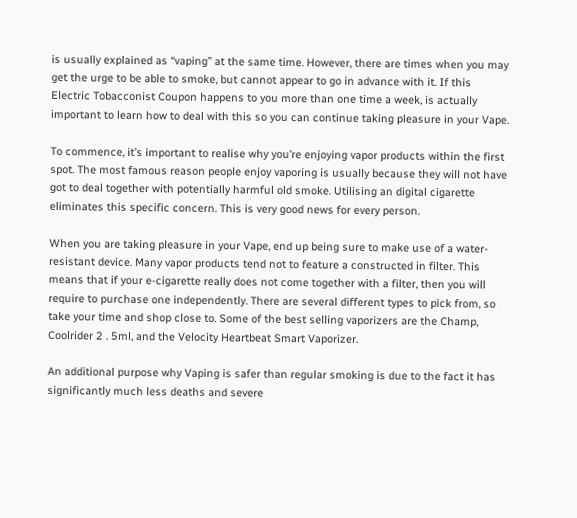is usually explained as “vaping” at the same time. However, there are times when you may get the urge to be able to smoke, but cannot appear to go in advance with it. If this Electric Tobacconist Coupon happens to you more than one time a week, is actually important to learn how to deal with this so you can continue taking pleasure in your Vape.

To commence, it’s important to realise why you’re enjoying vapor products within the first spot. The most famous reason people enjoy vaporing is usually because they will not have got to deal together with potentially harmful old smoke. Utilising an digital cigarette eliminates this specific concern. This is very good news for every person.

When you are taking pleasure in your Vape, end up being sure to make use of a water-resistant device. Many vapor products tend not to feature a constructed in filter. This means that if your e-cigarette really does not come together with a filter, then you will require to purchase one independently. There are several different types to pick from, so take your time and shop close to. Some of the best selling vaporizers are the Champ, Coolrider 2 . 5ml, and the Velocity Heartbeat Smart Vaporizer.

An additional purpose why Vaping is safer than regular smoking is due to the fact it has significantly much less deaths and severe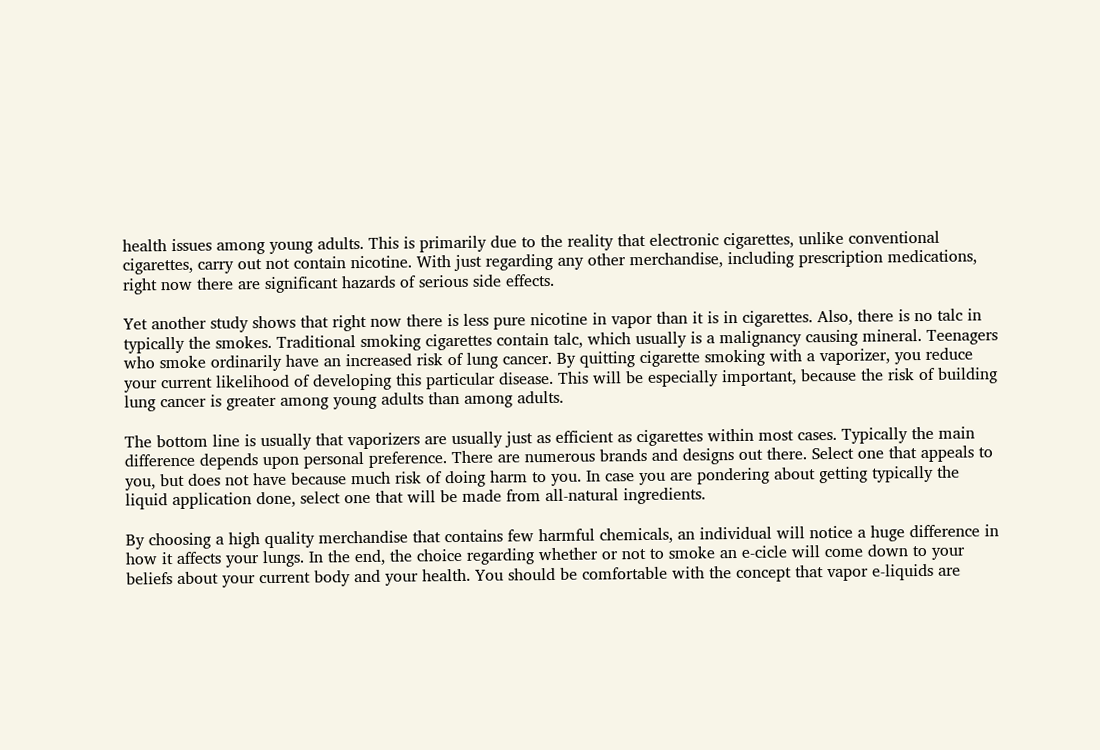health issues among young adults. This is primarily due to the reality that electronic cigarettes, unlike conventional cigarettes, carry out not contain nicotine. With just regarding any other merchandise, including prescription medications, right now there are significant hazards of serious side effects.

Yet another study shows that right now there is less pure nicotine in vapor than it is in cigarettes. Also, there is no talc in typically the smokes. Traditional smoking cigarettes contain talc, which usually is a malignancy causing mineral. Teenagers who smoke ordinarily have an increased risk of lung cancer. By quitting cigarette smoking with a vaporizer, you reduce your current likelihood of developing this particular disease. This will be especially important, because the risk of building lung cancer is greater among young adults than among adults.

The bottom line is usually that vaporizers are usually just as efficient as cigarettes within most cases. Typically the main difference depends upon personal preference. There are numerous brands and designs out there. Select one that appeals to you, but does not have because much risk of doing harm to you. In case you are pondering about getting typically the liquid application done, select one that will be made from all-natural ingredients.

By choosing a high quality merchandise that contains few harmful chemicals, an individual will notice a huge difference in how it affects your lungs. In the end, the choice regarding whether or not to smoke an e-cicle will come down to your beliefs about your current body and your health. You should be comfortable with the concept that vapor e-liquids are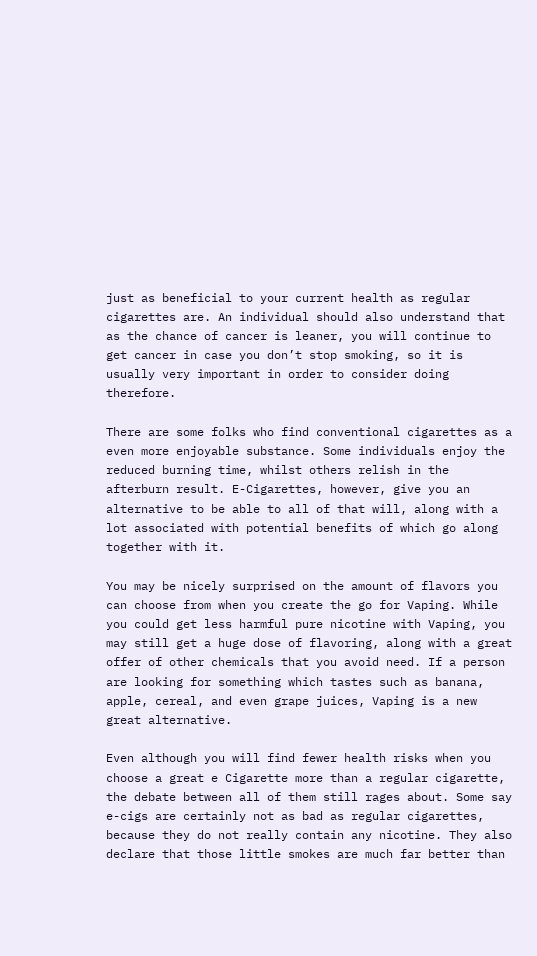just as beneficial to your current health as regular cigarettes are. An individual should also understand that as the chance of cancer is leaner, you will continue to get cancer in case you don’t stop smoking, so it is usually very important in order to consider doing therefore.

There are some folks who find conventional cigarettes as a even more enjoyable substance. Some individuals enjoy the reduced burning time, whilst others relish in the afterburn result. E-Cigarettes, however, give you an alternative to be able to all of that will, along with a lot associated with potential benefits of which go along together with it.

You may be nicely surprised on the amount of flavors you can choose from when you create the go for Vaping. While you could get less harmful pure nicotine with Vaping, you may still get a huge dose of flavoring, along with a great offer of other chemicals that you avoid need. If a person are looking for something which tastes such as banana, apple, cereal, and even grape juices, Vaping is a new great alternative.

Even although you will find fewer health risks when you choose a great e Cigarette more than a regular cigarette, the debate between all of them still rages about. Some say e-cigs are certainly not as bad as regular cigarettes, because they do not really contain any nicotine. They also declare that those little smokes are much far better than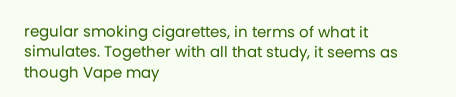regular smoking cigarettes, in terms of what it simulates. Together with all that study, it seems as though Vape may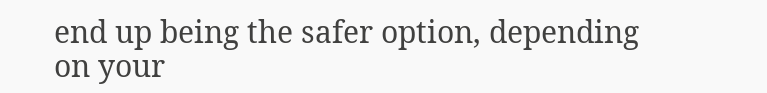end up being the safer option, depending on your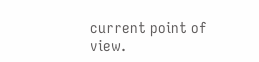current point of view.